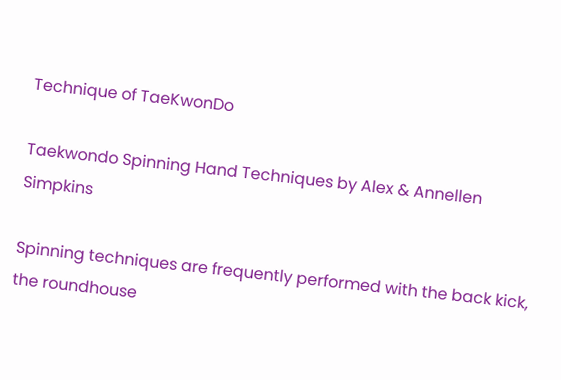Technique of TaeKwonDo

Taekwondo Spinning Hand Techniques by Alex & Annellen Simpkins

Spinning techniques are frequently performed with the back kick, the roundhouse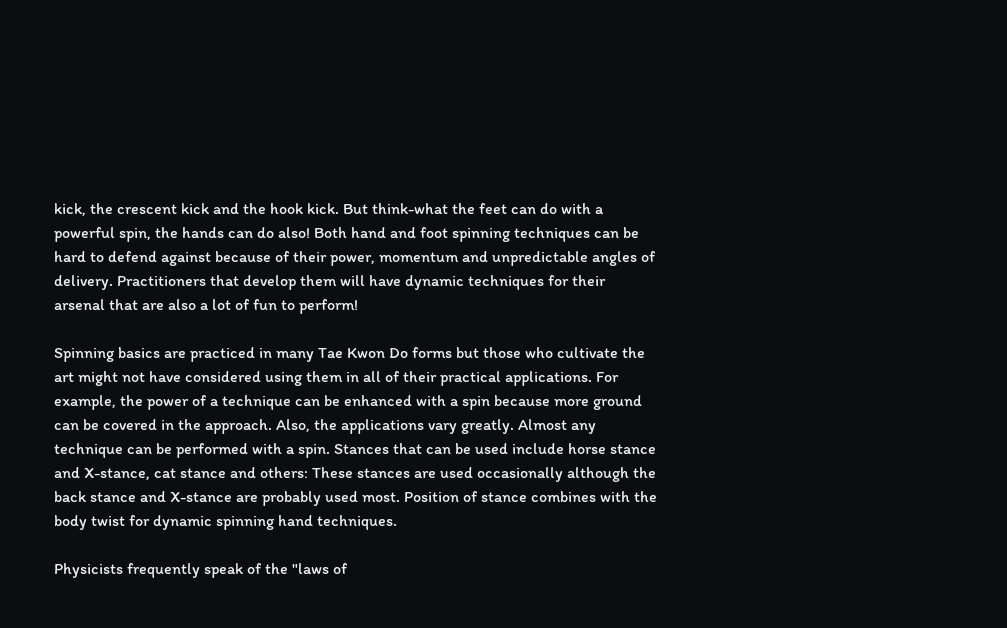kick, the crescent kick and the hook kick. But think-what the feet can do with a powerful spin, the hands can do also! Both hand and foot spinning techniques can be hard to defend against because of their power, momentum and unpredictable angles of delivery. Practitioners that develop them will have dynamic techniques for their arsenal that are also a lot of fun to perform!

Spinning basics are practiced in many Tae Kwon Do forms but those who cultivate the art might not have considered using them in all of their practical applications. For example, the power of a technique can be enhanced with a spin because more ground can be covered in the approach. Also, the applications vary greatly. Almost any technique can be performed with a spin. Stances that can be used include horse stance and X-stance, cat stance and others: These stances are used occasionally although the back stance and X-stance are probably used most. Position of stance combines with the body twist for dynamic spinning hand techniques.

Physicists frequently speak of the "laws of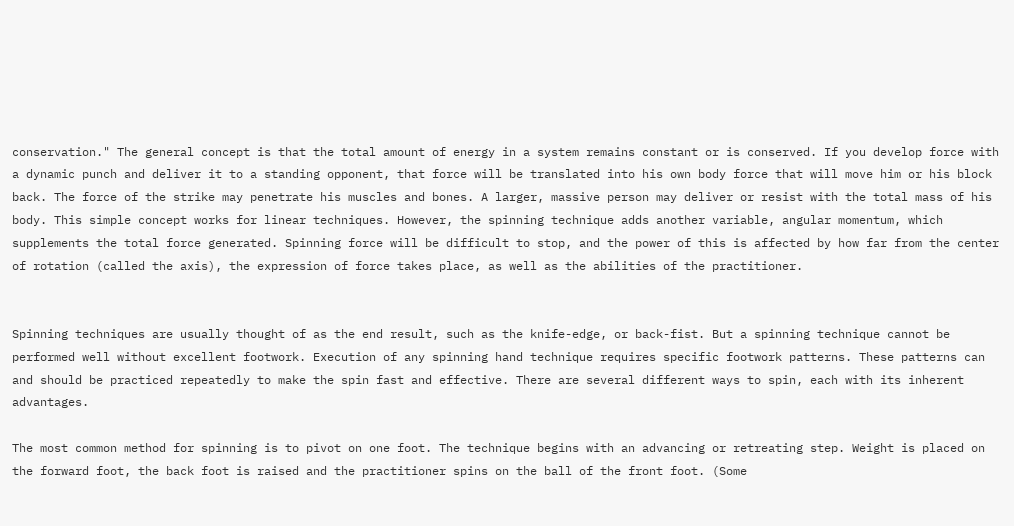conservation." The general concept is that the total amount of energy in a system remains constant or is conserved. If you develop force with a dynamic punch and deliver it to a standing opponent, that force will be translated into his own body force that will move him or his block back. The force of the strike may penetrate his muscles and bones. A larger, massive person may deliver or resist with the total mass of his body. This simple concept works for linear techniques. However, the spinning technique adds another variable, angular momentum, which supplements the total force generated. Spinning force will be difficult to stop, and the power of this is affected by how far from the center of rotation (called the axis), the expression of force takes place, as well as the abilities of the practitioner.


Spinning techniques are usually thought of as the end result, such as the knife-edge, or back-fist. But a spinning technique cannot be performed well without excellent footwork. Execution of any spinning hand technique requires specific footwork patterns. These patterns can and should be practiced repeatedly to make the spin fast and effective. There are several different ways to spin, each with its inherent advantages.

The most common method for spinning is to pivot on one foot. The technique begins with an advancing or retreating step. Weight is placed on the forward foot, the back foot is raised and the practitioner spins on the ball of the front foot. (Some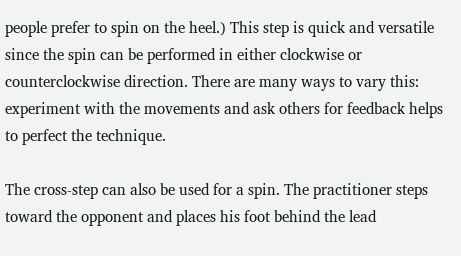people prefer to spin on the heel.) This step is quick and versatile since the spin can be performed in either clockwise or counterclockwise direction. There are many ways to vary this: experiment with the movements and ask others for feedback helps to perfect the technique.

The cross-step can also be used for a spin. The practitioner steps toward the opponent and places his foot behind the lead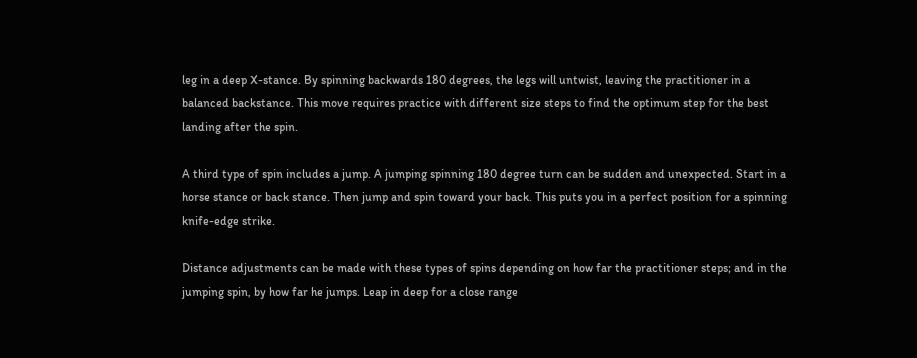leg in a deep X-stance. By spinning backwards 180 degrees, the legs will untwist, leaving the practitioner in a balanced backstance. This move requires practice with different size steps to find the optimum step for the best landing after the spin.

A third type of spin includes a jump. A jumping spinning 180 degree turn can be sudden and unexpected. Start in a horse stance or back stance. Then jump and spin toward your back. This puts you in a perfect position for a spinning knife-edge strike.

Distance adjustments can be made with these types of spins depending on how far the practitioner steps; and in the jumping spin, by how far he jumps. Leap in deep for a close range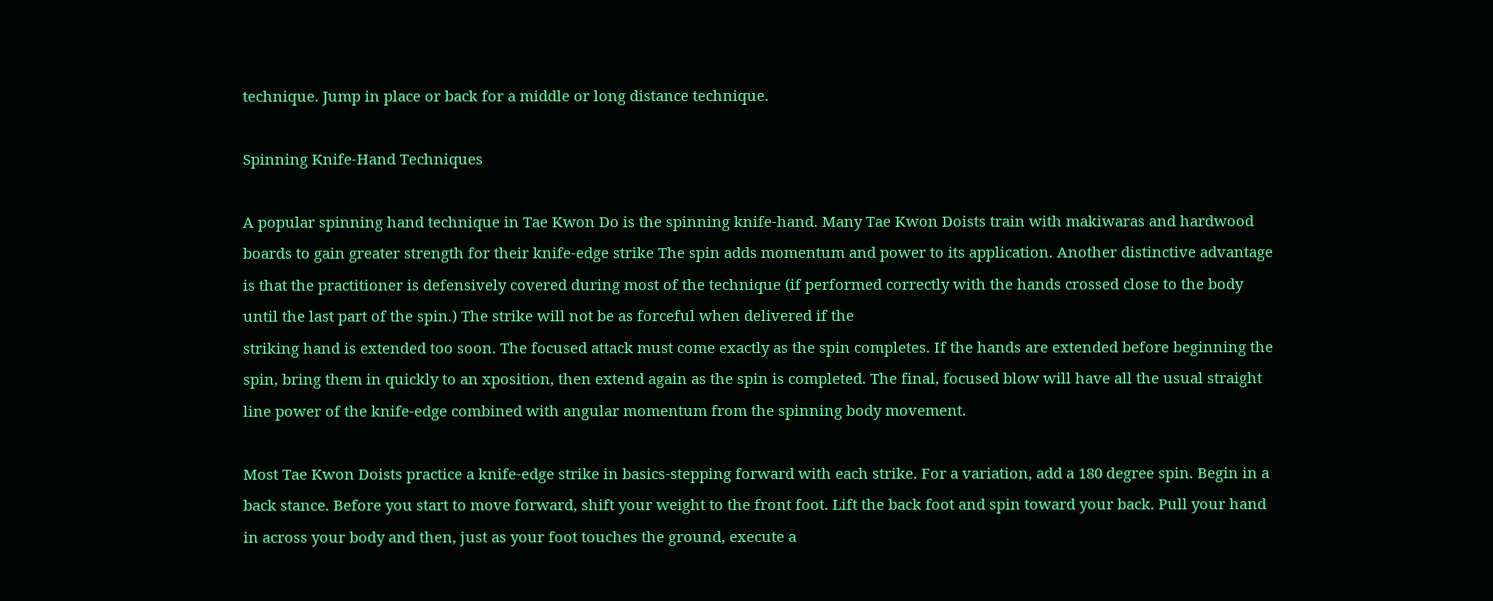technique. Jump in place or back for a middle or long distance technique.

Spinning Knife-Hand Techniques

A popular spinning hand technique in Tae Kwon Do is the spinning knife-hand. Many Tae Kwon Doists train with makiwaras and hardwood boards to gain greater strength for their knife-edge strike The spin adds momentum and power to its application. Another distinctive advantage is that the practitioner is defensively covered during most of the technique (if performed correctly with the hands crossed close to the body until the last part of the spin.) The strike will not be as forceful when delivered if the
striking hand is extended too soon. The focused attack must come exactly as the spin completes. If the hands are extended before beginning the spin, bring them in quickly to an xposition, then extend again as the spin is completed. The final, focused blow will have all the usual straight line power of the knife-edge combined with angular momentum from the spinning body movement.

Most Tae Kwon Doists practice a knife-edge strike in basics-stepping forward with each strike. For a variation, add a 180 degree spin. Begin in a back stance. Before you start to move forward, shift your weight to the front foot. Lift the back foot and spin toward your back. Pull your hand in across your body and then, just as your foot touches the ground, execute a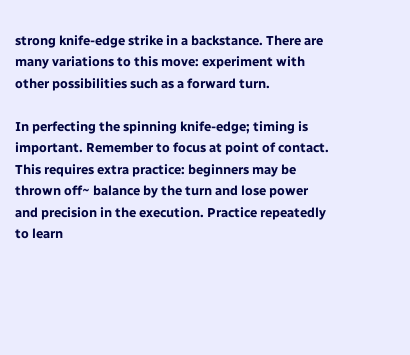strong knife-edge strike in a backstance. There are many variations to this move: experiment with other possibilities such as a forward turn.

In perfecting the spinning knife-edge; timing is important. Remember to focus at point of contact. This requires extra practice: beginners may be thrown off~ balance by the turn and lose power and precision in the execution. Practice repeatedly to learn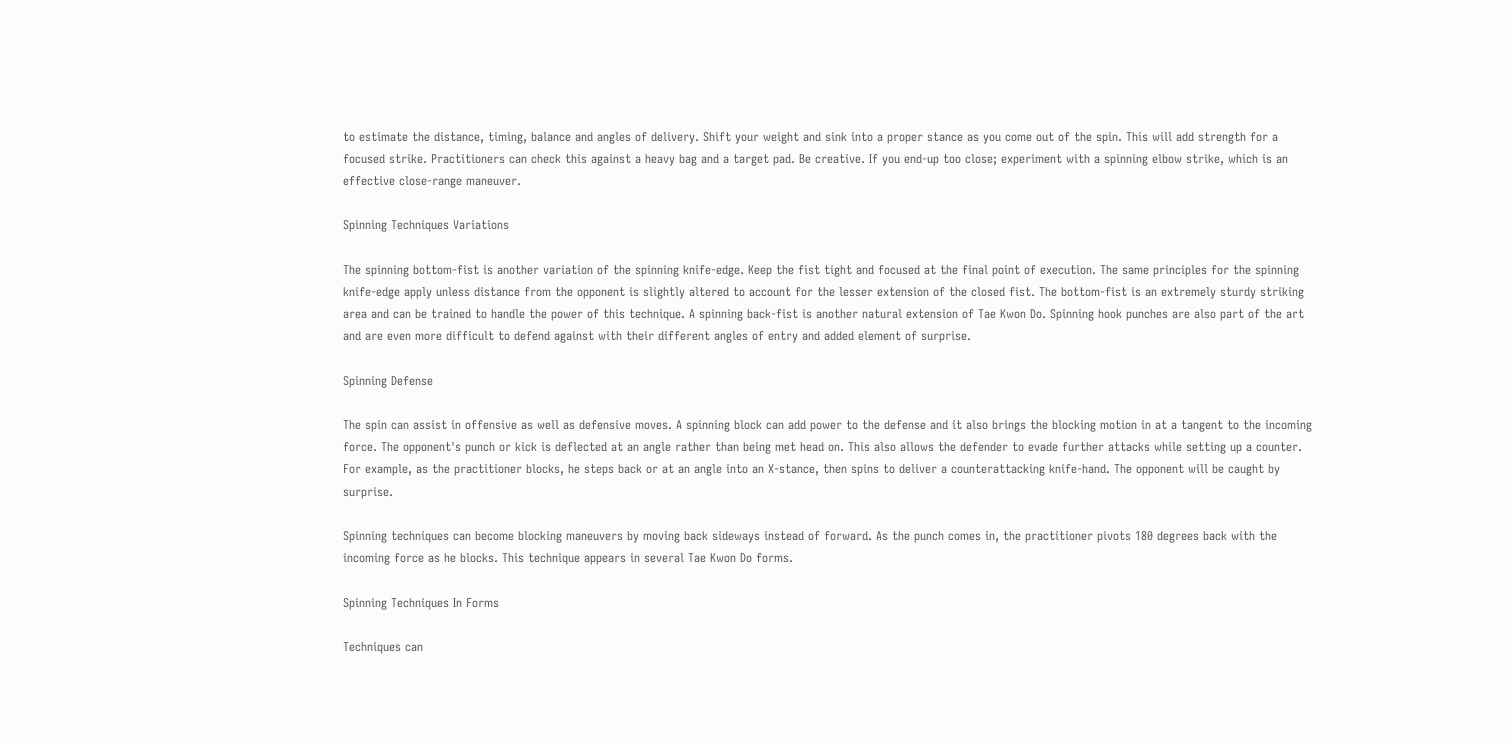to estimate the distance, timing, balance and angles of delivery. Shift your weight and sink into a proper stance as you come out of the spin. This will add strength for a focused strike. Practitioners can check this against a heavy bag and a target pad. Be creative. If you end-up too close; experiment with a spinning elbow strike, which is an effective close-range maneuver.

Spinning Techniques Variations

The spinning bottom-fist is another variation of the spinning knife-edge. Keep the fist tight and focused at the final point of execution. The same principles for the spinning knife-edge apply unless distance from the opponent is slightly altered to account for the lesser extension of the closed fist. The bottom-fist is an extremely sturdy striking area and can be trained to handle the power of this technique. A spinning back-fist is another natural extension of Tae Kwon Do. Spinning hook punches are also part of the art and are even more difficult to defend against with their different angles of entry and added element of surprise.

Spinning Defense

The spin can assist in offensive as well as defensive moves. A spinning block can add power to the defense and it also brings the blocking motion in at a tangent to the incoming force. The opponent's punch or kick is deflected at an angle rather than being met head on. This also allows the defender to evade further attacks while setting up a counter. For example, as the practitioner blocks, he steps back or at an angle into an X-stance, then spins to deliver a counterattacking knife-hand. The opponent will be caught by surprise.

Spinning techniques can become blocking maneuvers by moving back sideways instead of forward. As the punch comes in, the practitioner pivots 180 degrees back with the incoming force as he blocks. This technique appears in several Tae Kwon Do forms.

Spinning Techniques In Forms

Techniques can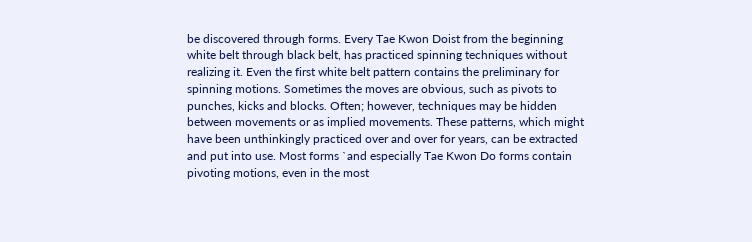be discovered through forms. Every Tae Kwon Doist from the beginning white belt through black belt, has practiced spinning techniques without realizing it. Even the first white belt pattern contains the preliminary for spinning motions. Sometimes the moves are obvious, such as pivots to punches, kicks and blocks. Often; however, techniques may be hidden between movements or as implied movements. These patterns, which might have been unthinkingly practiced over and over for years, can be extracted and put into use. Most forms `and especially Tae Kwon Do forms contain pivoting motions, even in the most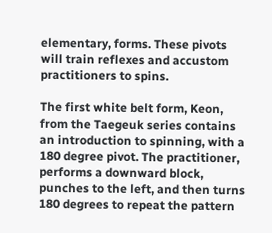elementary, forms. These pivots will train reflexes and accustom practitioners to spins.

The first white belt form, Keon, from the Taegeuk series contains an introduction to spinning, with a 180 degree pivot. The practitioner, performs a downward block, punches to the left, and then turns 180 degrees to repeat the pattern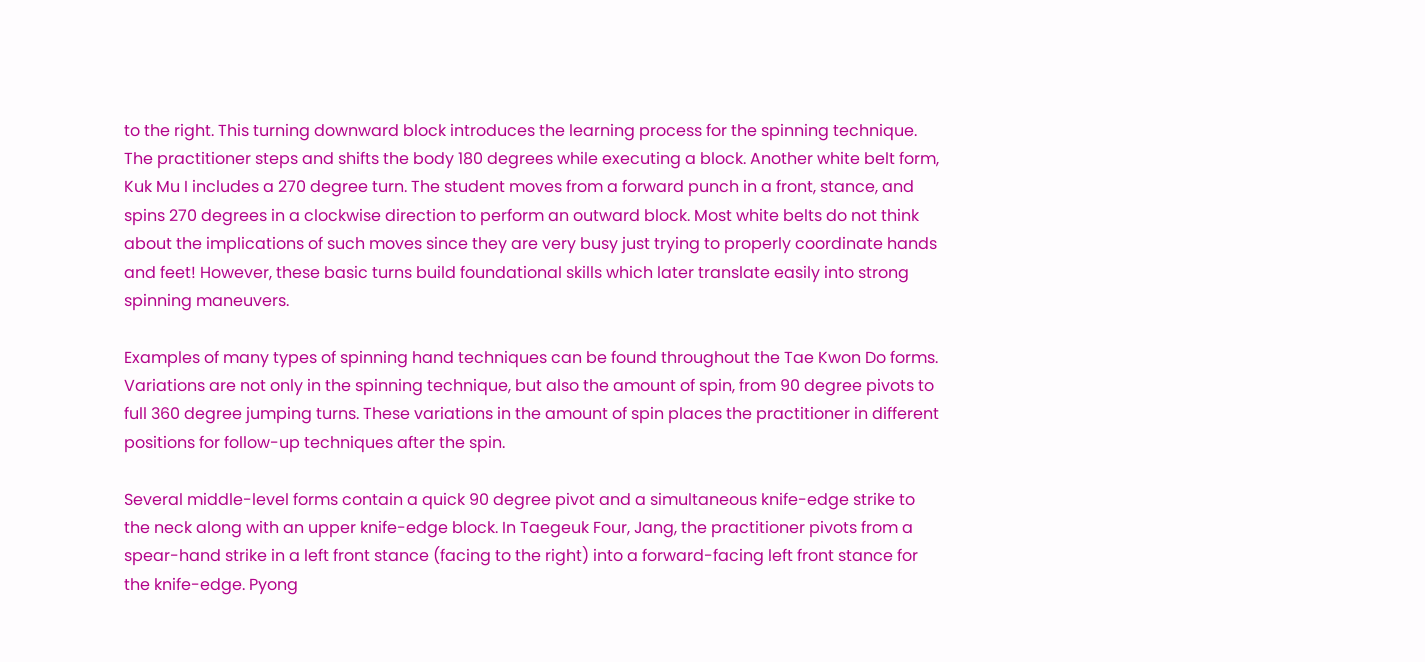to the right. This turning downward block introduces the learning process for the spinning technique. The practitioner steps and shifts the body 180 degrees while executing a block. Another white belt form, Kuk Mu I includes a 270 degree turn. The student moves from a forward punch in a front, stance, and spins 270 degrees in a clockwise direction to perform an outward block. Most white belts do not think about the implications of such moves since they are very busy just trying to properly coordinate hands and feet! However, these basic turns build foundational skills which later translate easily into strong spinning maneuvers.

Examples of many types of spinning hand techniques can be found throughout the Tae Kwon Do forms. Variations are not only in the spinning technique, but also the amount of spin, from 90 degree pivots to full 360 degree jumping turns. These variations in the amount of spin places the practitioner in different positions for follow-up techniques after the spin.

Several middle-level forms contain a quick 90 degree pivot and a simultaneous knife-edge strike to the neck along with an upper knife-edge block. In Taegeuk Four, Jang, the practitioner pivots from a spear-hand strike in a left front stance (facing to the right) into a forward-facing left front stance for the knife-edge. Pyong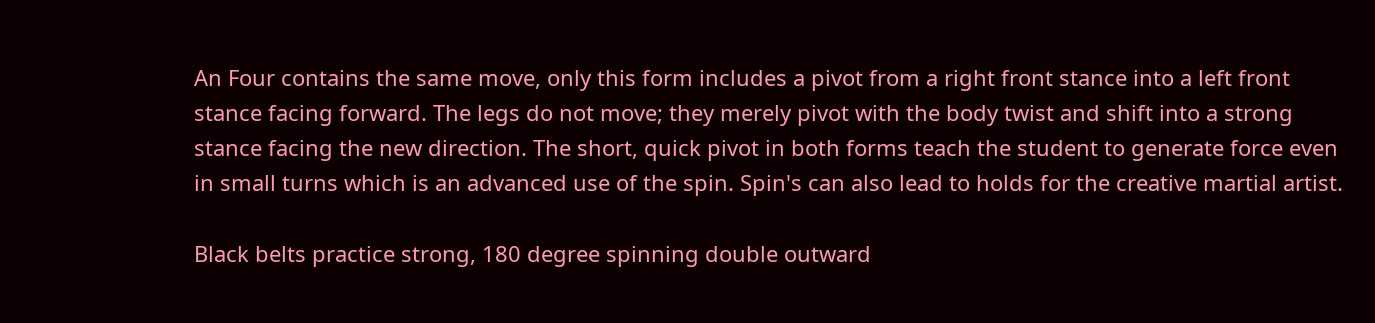An Four contains the same move, only this form includes a pivot from a right front stance into a left front stance facing forward. The legs do not move; they merely pivot with the body twist and shift into a strong stance facing the new direction. The short, quick pivot in both forms teach the student to generate force even in small turns which is an advanced use of the spin. Spin's can also lead to holds for the creative martial artist.

Black belts practice strong, 180 degree spinning double outward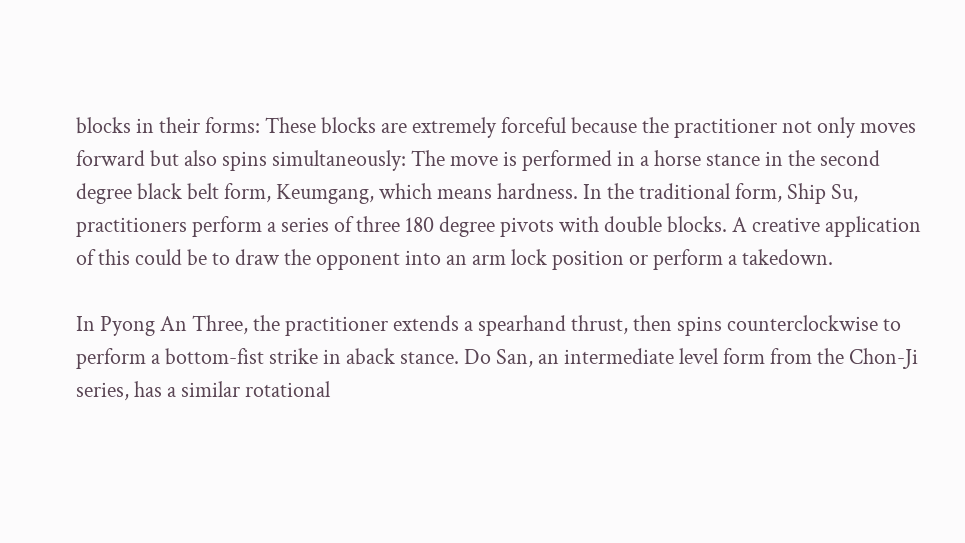blocks in their forms: These blocks are extremely forceful because the practitioner not only moves forward but also spins simultaneously: The move is performed in a horse stance in the second degree black belt form, Keumgang, which means hardness. In the traditional form, Ship Su, practitioners perform a series of three 180 degree pivots with double blocks. A creative application of this could be to draw the opponent into an arm lock position or perform a takedown.

In Pyong An Three, the practitioner extends a spearhand thrust, then spins counterclockwise to perform a bottom-fist strike in aback stance. Do San, an intermediate level form from the Chon-Ji series, has a similar rotational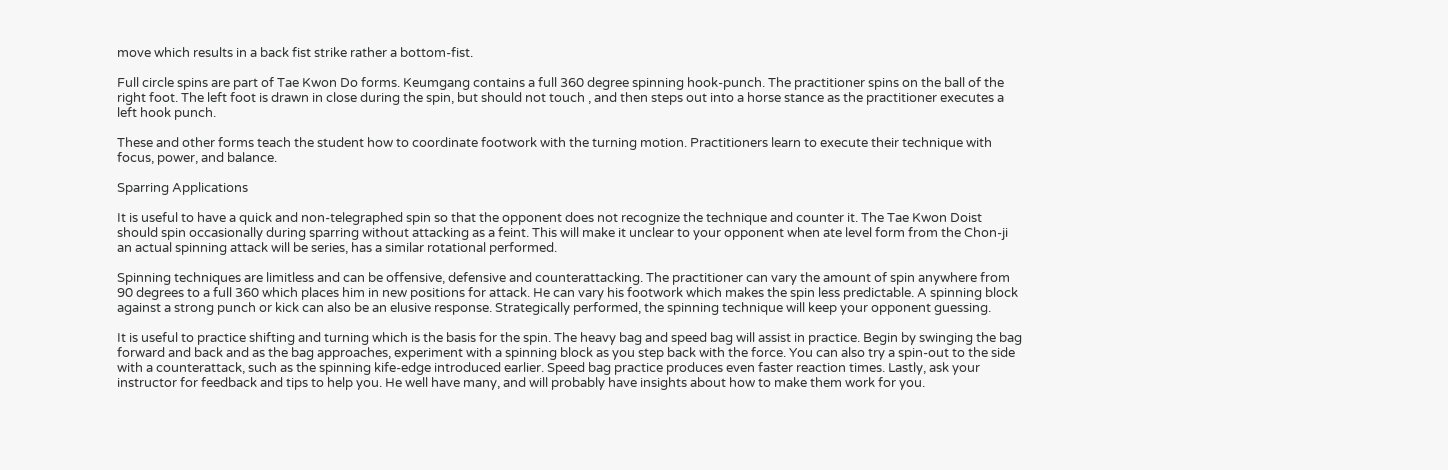move which results in a back fist strike rather a bottom-fist.

Full circle spins are part of Tae Kwon Do forms. Keumgang contains a full 360 degree spinning hook-punch. The practitioner spins on the ball of the right foot. The left foot is drawn in close during the spin, but should not touch , and then steps out into a horse stance as the practitioner executes a left hook punch.

These and other forms teach the student how to coordinate footwork with the turning motion. Practitioners learn to execute their technique with focus, power, and balance.

Sparring Applications

It is useful to have a quick and non-telegraphed spin so that the opponent does not recognize the technique and counter it. The Tae Kwon Doist should spin occasionally during sparring without attacking as a feint. This will make it unclear to your opponent when ate level form from the Chon-ji an actual spinning attack will be series, has a similar rotational performed.

Spinning techniques are limitless and can be offensive, defensive and counterattacking. The practitioner can vary the amount of spin anywhere from 90 degrees to a full 360 which places him in new positions for attack. He can vary his footwork which makes the spin less predictable. A spinning block against a strong punch or kick can also be an elusive response. Strategically performed, the spinning technique will keep your opponent guessing.

It is useful to practice shifting and turning which is the basis for the spin. The heavy bag and speed bag will assist in practice. Begin by swinging the bag forward and back and as the bag approaches, experiment with a spinning block as you step back with the force. You can also try a spin-out to the side with a counterattack, such as the spinning kife-edge introduced earlier. Speed bag practice produces even faster reaction times. Lastly, ask your instructor for feedback and tips to help you. He well have many, and will probably have insights about how to make them work for you.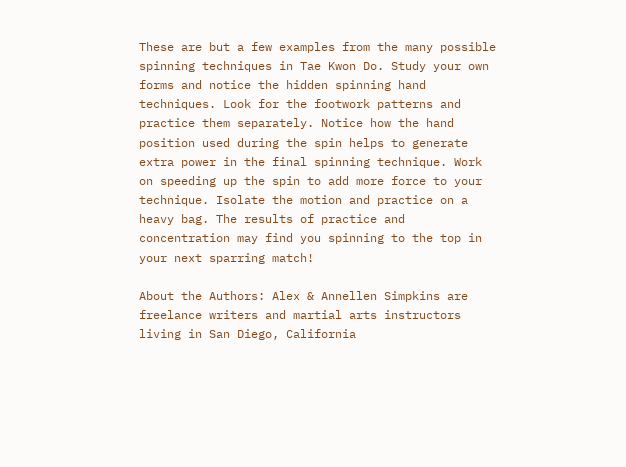These are but a few examples from the many possible spinning techniques in Tae Kwon Do. Study your own forms and notice the hidden spinning hand techniques. Look for the footwork patterns and practice them separately. Notice how the hand position used during the spin helps to generate extra power in the final spinning technique. Work on speeding up the spin to add more force to your technique. Isolate the motion and practice on a heavy bag. The results of practice and concentration may find you spinning to the top in your next sparring match!

About the Authors: Alex & Annellen Simpkins are freelance writers and martial arts instructors living in San Diego, California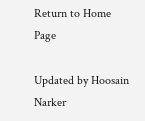Return to Home Page

Updated by Hoosain Narker